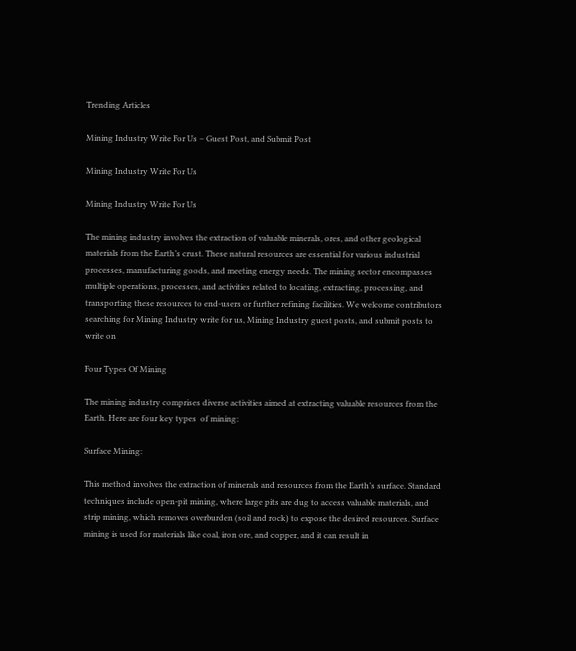Trending Articles

Mining Industry Write For Us – Guest Post, and Submit Post

Mining Industry Write For Us

Mining Industry Write For Us

The mining industry involves the extraction of valuable minerals, ores, and other geological materials from the Earth’s crust. These natural resources are essential for various industrial processes, manufacturing goods, and meeting energy needs. The mining sector encompasses multiple operations, processes, and activities related to locating, extracting, processing, and transporting these resources to end-users or further refining facilities. We welcome contributors searching for Mining Industry write for us, Mining Industry guest posts, and submit posts to write on

Four Types Of Mining

The mining industry comprises diverse activities aimed at extracting valuable resources from the Earth. Here are four key types  of mining:

Surface Mining:

This method involves the extraction of minerals and resources from the Earth’s surface. Standard techniques include open-pit mining, where large pits are dug to access valuable materials, and strip mining, which removes overburden (soil and rock) to expose the desired resources. Surface mining is used for materials like coal, iron ore, and copper, and it can result in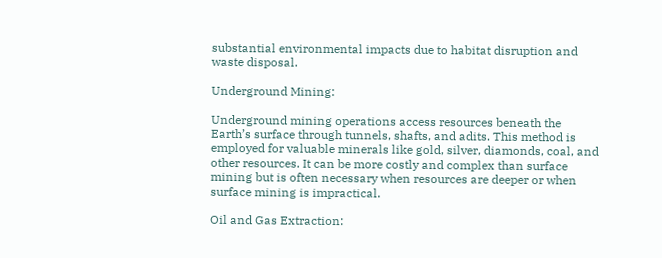substantial environmental impacts due to habitat disruption and waste disposal.

Underground Mining:

Underground mining operations access resources beneath the Earth’s surface through tunnels, shafts, and adits. This method is employed for valuable minerals like gold, silver, diamonds, coal, and other resources. It can be more costly and complex than surface mining but is often necessary when resources are deeper or when surface mining is impractical.

Oil and Gas Extraction: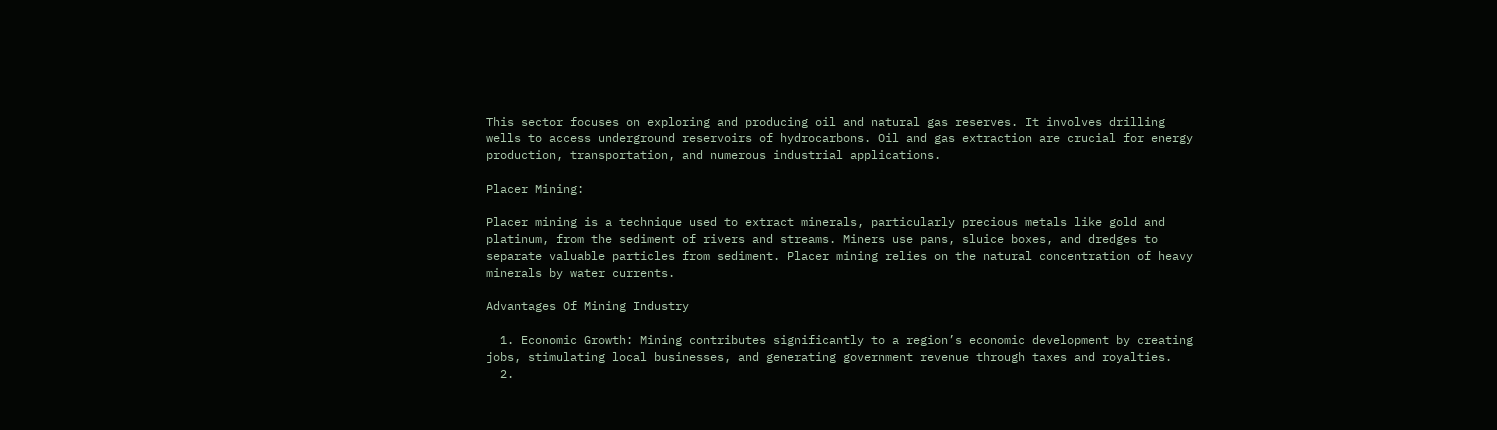This sector focuses on exploring and producing oil and natural gas reserves. It involves drilling wells to access underground reservoirs of hydrocarbons. Oil and gas extraction are crucial for energy production, transportation, and numerous industrial applications.

Placer Mining:

Placer mining is a technique used to extract minerals, particularly precious metals like gold and platinum, from the sediment of rivers and streams. Miners use pans, sluice boxes, and dredges to separate valuable particles from sediment. Placer mining relies on the natural concentration of heavy minerals by water currents.

Advantages Of Mining Industry

  1. Economic Growth: Mining contributes significantly to a region’s economic development by creating jobs, stimulating local businesses, and generating government revenue through taxes and royalties.
  2.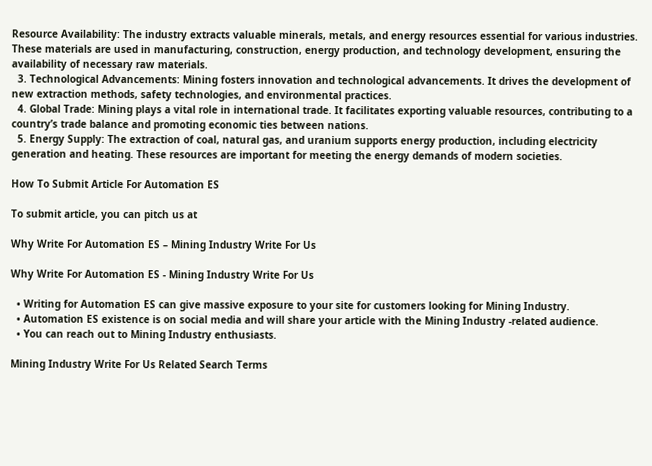Resource Availability: The industry extracts valuable minerals, metals, and energy resources essential for various industries. These materials are used in manufacturing, construction, energy production, and technology development, ensuring the availability of necessary raw materials.
  3. Technological Advancements: Mining fosters innovation and technological advancements. It drives the development of new extraction methods, safety technologies, and environmental practices.
  4. Global Trade: Mining plays a vital role in international trade. It facilitates exporting valuable resources, contributing to a country’s trade balance and promoting economic ties between nations.
  5. Energy Supply: The extraction of coal, natural gas, and uranium supports energy production, including electricity generation and heating. These resources are important for meeting the energy demands of modern societies.

How To Submit Article For Automation ES

To submit article, you can pitch us at

Why Write For Automation ES – Mining Industry Write For Us

Why Write For Automation ES - Mining Industry Write For Us

  • Writing for Automation ES can give massive exposure to your site for customers looking for Mining Industry.
  • Automation ES existence is on social media and will share your article with the Mining Industry -related audience.
  • You can reach out to Mining Industry enthusiasts.

Mining Industry Write For Us Related Search Terms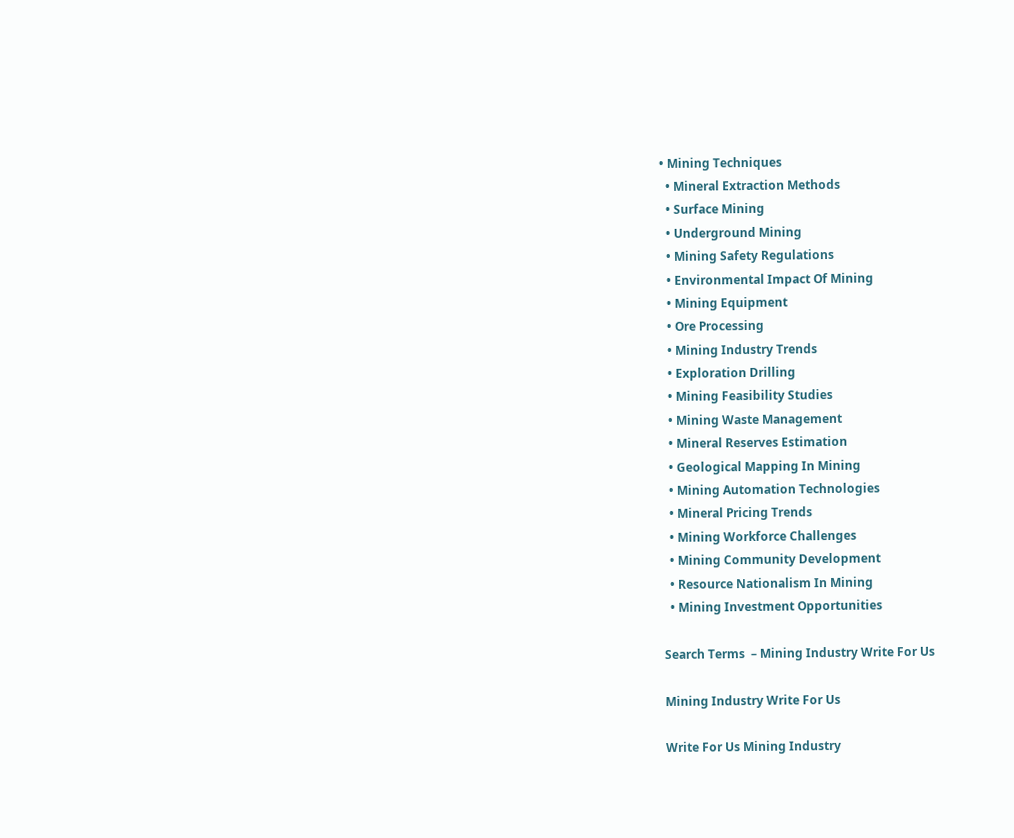• Mining Techniques
  • Mineral Extraction Methods
  • Surface Mining
  • Underground Mining
  • Mining Safety Regulations
  • Environmental Impact Of Mining
  • Mining Equipment
  • Ore Processing
  • Mining Industry Trends
  • Exploration Drilling
  • Mining Feasibility Studies
  • Mining Waste Management
  • Mineral Reserves Estimation
  • Geological Mapping In Mining
  • Mining Automation Technologies
  • Mineral Pricing Trends
  • Mining Workforce Challenges
  • Mining Community Development
  • Resource Nationalism In Mining
  • Mining Investment Opportunities

Search Terms  – Mining Industry Write For Us

Mining Industry Write For Us

Write For Us Mining Industry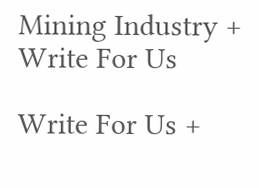Mining Industry + Write For Us

Write For Us +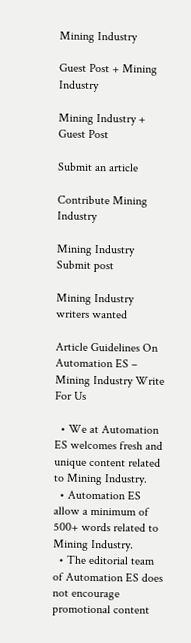Mining Industry

Guest Post + Mining Industry

Mining Industry + Guest Post

Submit an article

Contribute Mining Industry

Mining Industry Submit post

Mining Industry writers wanted

Article Guidelines On Automation ES – Mining Industry Write For Us

  • We at Automation ES welcomes fresh and unique content related to Mining Industry.
  • Automation ES allow a minimum of 500+ words related to Mining Industry.
  • The editorial team of Automation ES does not encourage promotional content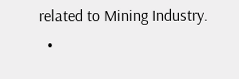related to Mining Industry.
  •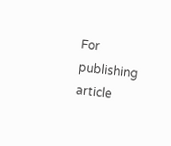For publishing article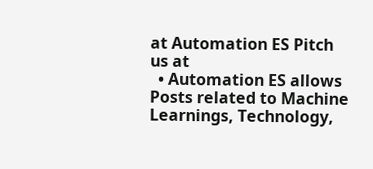at Automation ES Pitch us at
  • Automation ES allows Posts related to Machine Learnings, Technology,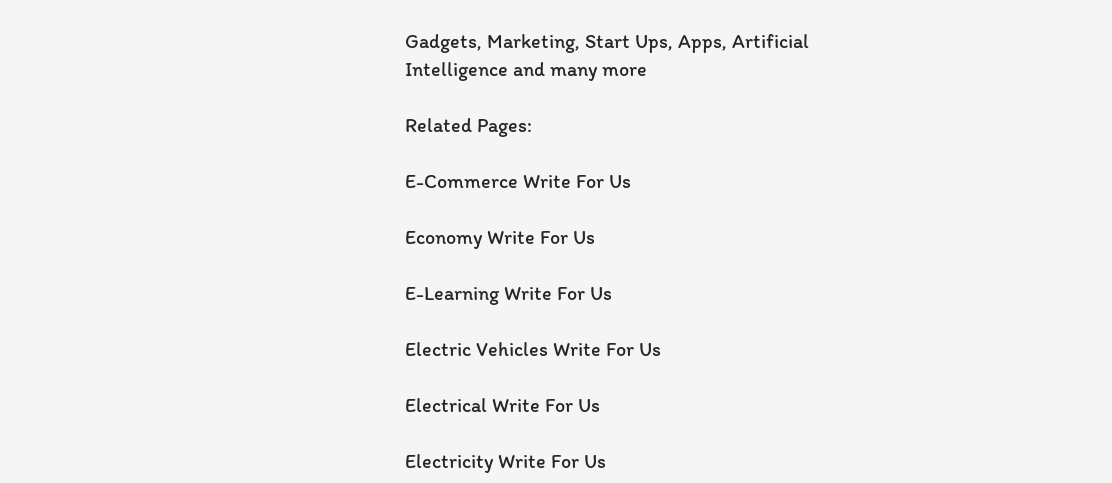Gadgets, Marketing, Start Ups, Apps, Artificial Intelligence and many more

Related Pages:

E-Commerce Write For Us

Economy Write For Us

E-Learning Write For Us

Electric Vehicles Write For Us

Electrical Write For Us

Electricity Write For Us